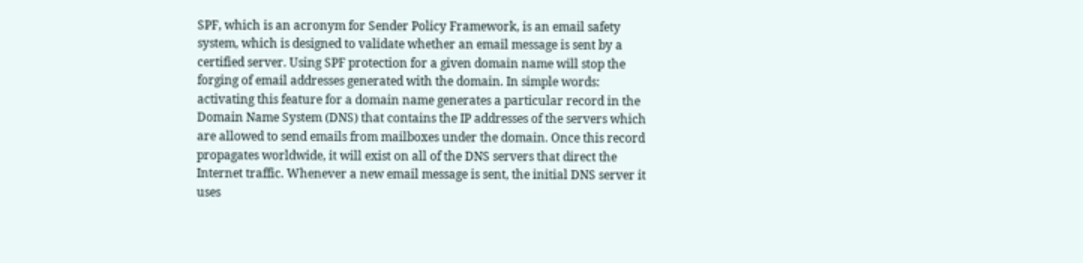SPF, which is an acronym for Sender Policy Framework, is an email safety system, which is designed to validate whether an email message is sent by a certified server. Using SPF protection for a given domain name will stop the forging of email addresses generated with the domain. In simple words: activating this feature for a domain name generates a particular record in the Domain Name System (DNS) that contains the IP addresses of the servers which are allowed to send emails from mailboxes under the domain. Once this record propagates worldwide, it will exist on all of the DNS servers that direct the Internet traffic. Whenever a new email message is sent, the initial DNS server it uses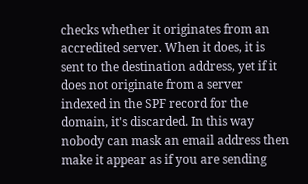checks whether it originates from an accredited server. When it does, it is sent to the destination address, yet if it does not originate from a server indexed in the SPF record for the domain, it's discarded. In this way nobody can mask an email address then make it appear as if you are sending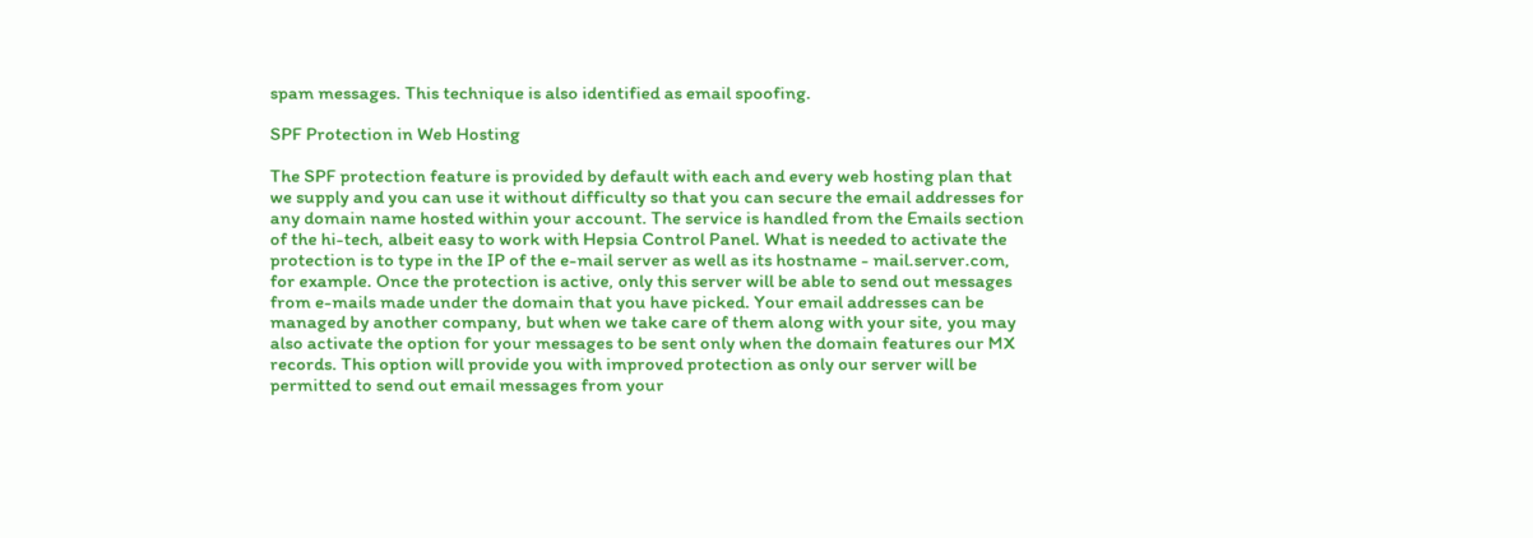spam messages. This technique is also identified as email spoofing.

SPF Protection in Web Hosting

The SPF protection feature is provided by default with each and every web hosting plan that we supply and you can use it without difficulty so that you can secure the email addresses for any domain name hosted within your account. The service is handled from the Emails section of the hi-tech, albeit easy to work with Hepsia Control Panel. What is needed to activate the protection is to type in the IP of the e-mail server as well as its hostname - mail.server.com, for example. Once the protection is active, only this server will be able to send out messages from e-mails made under the domain that you have picked. Your email addresses can be managed by another company, but when we take care of them along with your site, you may also activate the option for your messages to be sent only when the domain features our MX records. This option will provide you with improved protection as only our server will be permitted to send out email messages from your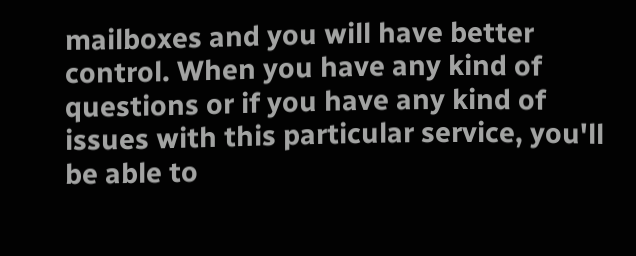mailboxes and you will have better control. When you have any kind of questions or if you have any kind of issues with this particular service, you'll be able to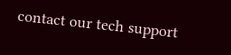contact our tech support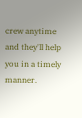crew anytime and they'll help you in a timely manner.